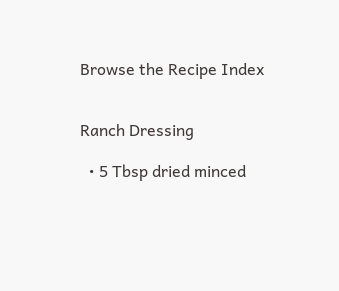Browse the Recipe Index


Ranch Dressing

  • 5 Tbsp dried minced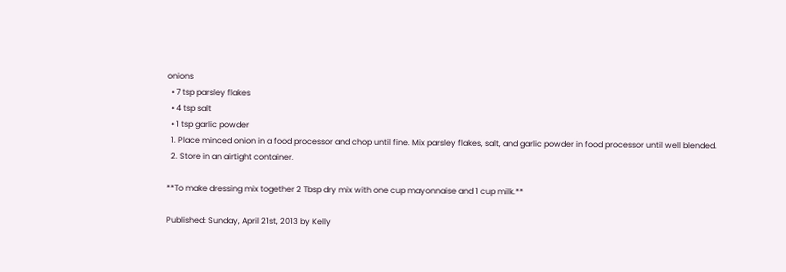onions
  • 7 tsp parsley flakes
  • 4 tsp salt
  • 1 tsp garlic powder
  1. Place minced onion in a food processor and chop until fine. Mix parsley flakes, salt, and garlic powder in food processor until well blended.
  2. Store in an airtight container.

**To make dressing mix together 2 Tbsp dry mix with one cup mayonnaise and 1 cup milk.**

Published: Sunday, April 21st, 2013 by Kelly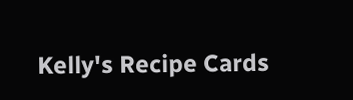Kelly's Recipe Cards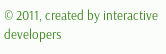© 2011, created by interactive developers